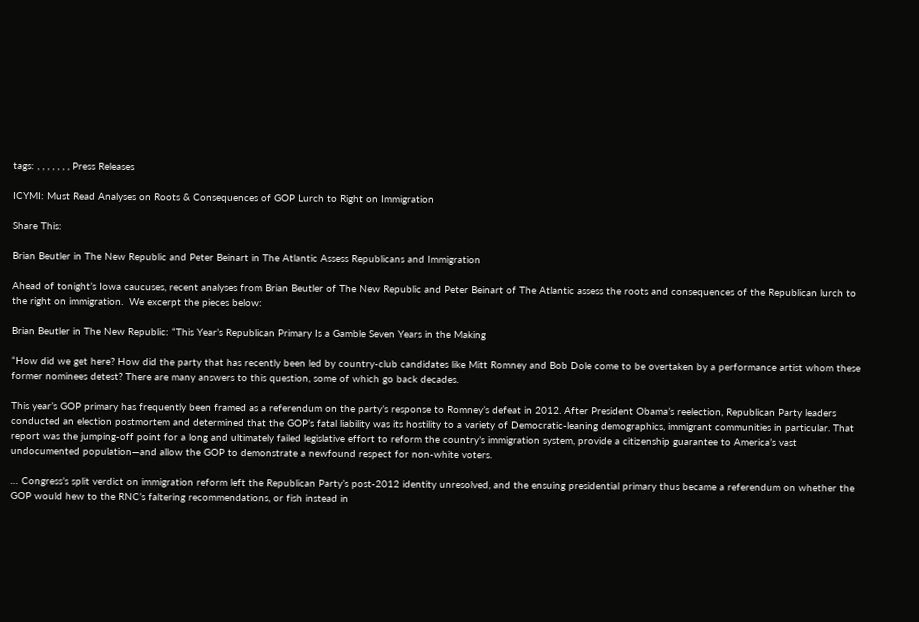tags: , , , , , , , Press Releases

ICYMI: Must Read Analyses on Roots & Consequences of GOP Lurch to Right on Immigration

Share This:

Brian Beutler in The New Republic and Peter Beinart in The Atlantic Assess Republicans and Immigration

Ahead of tonight’s Iowa caucuses, recent analyses from Brian Beutler of The New Republic and Peter Beinart of The Atlantic assess the roots and consequences of the Republican lurch to the right on immigration.  We excerpt the pieces below:

Brian Beutler in The New Republic: “This Year’s Republican Primary Is a Gamble Seven Years in the Making

“How did we get here? How did the party that has recently been led by country-club candidates like Mitt Romney and Bob Dole come to be overtaken by a performance artist whom these former nominees detest? There are many answers to this question, some of which go back decades.

This year’s GOP primary has frequently been framed as a referendum on the party’s response to Romney’s defeat in 2012. After President Obama’s reelection, Republican Party leaders conducted an election postmortem and determined that the GOP’s fatal liability was its hostility to a variety of Democratic-leaning demographics, immigrant communities in particular. That report was the jumping-off point for a long and ultimately failed legislative effort to reform the country’s immigration system, provide a citizenship guarantee to America’s vast undocumented population—and allow the GOP to demonstrate a newfound respect for non-white voters.

… Congress’s split verdict on immigration reform left the Republican Party’s post-2012 identity unresolved, and the ensuing presidential primary thus became a referendum on whether the GOP would hew to the RNC’s faltering recommendations, or fish instead in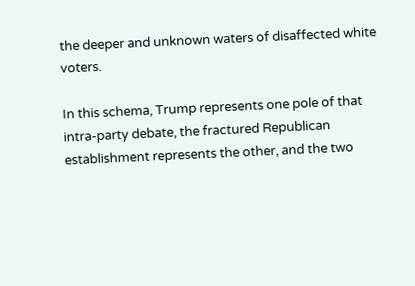the deeper and unknown waters of disaffected white voters.

In this schema, Trump represents one pole of that intra-party debate, the fractured Republican establishment represents the other, and the two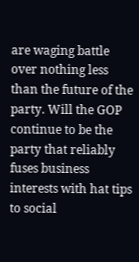are waging battle over nothing less than the future of the party. Will the GOP continue to be the party that reliably fuses business interests with hat tips to social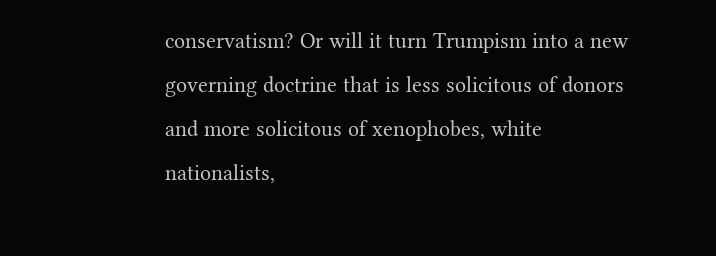conservatism? Or will it turn Trumpism into a new governing doctrine that is less solicitous of donors and more solicitous of xenophobes, white nationalists,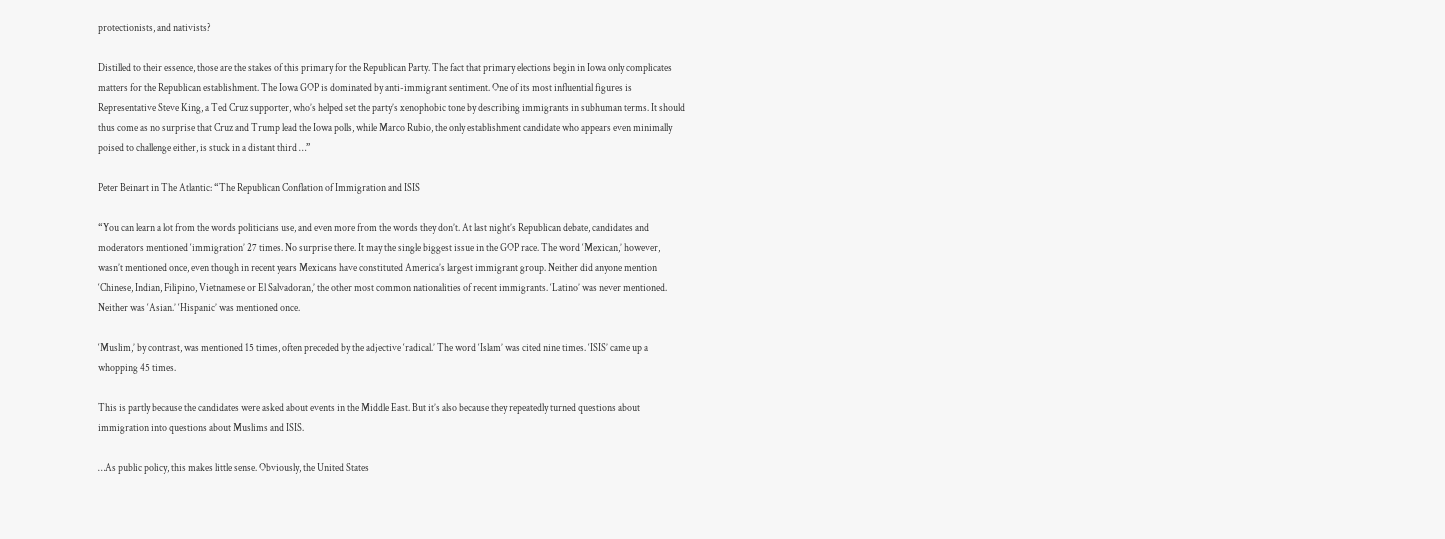protectionists, and nativists?

Distilled to their essence, those are the stakes of this primary for the Republican Party. The fact that primary elections begin in Iowa only complicates matters for the Republican establishment. The Iowa GOP is dominated by anti-immigrant sentiment. One of its most influential figures is Representative Steve King, a Ted Cruz supporter, who’s helped set the party’s xenophobic tone by describing immigrants in subhuman terms. It should thus come as no surprise that Cruz and Trump lead the Iowa polls, while Marco Rubio, the only establishment candidate who appears even minimally poised to challenge either, is stuck in a distant third …”

Peter Beinart in The Atlantic: “The Republican Conflation of Immigration and ISIS

“You can learn a lot from the words politicians use, and even more from the words they don’t. At last night’s Republican debate, candidates and moderators mentioned ‘immigration’ 27 times. No surprise there. It may the single biggest issue in the GOP race. The word ‘Mexican,’ however, wasn’t mentioned once, even though in recent years Mexicans have constituted America’s largest immigrant group. Neither did anyone mention ‘Chinese, Indian, Filipino, Vietnamese or El Salvadoran,’ the other most common nationalities of recent immigrants. ‘Latino’ was never mentioned. Neither was ‘Asian.’ ‘Hispanic’ was mentioned once.

‘Muslim,’ by contrast, was mentioned 15 times, often preceded by the adjective ‘radical.’ The word ‘Islam’ was cited nine times. ‘ISIS’ came up a whopping 45 times.

This is partly because the candidates were asked about events in the Middle East. But it’s also because they repeatedly turned questions about immigration into questions about Muslims and ISIS.

…As public policy, this makes little sense. Obviously, the United States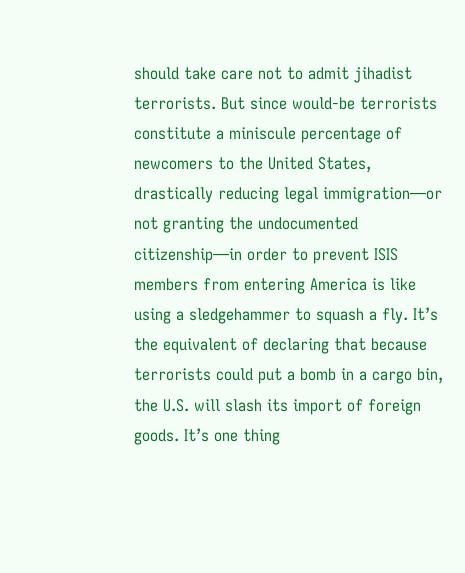should take care not to admit jihadist terrorists. But since would-be terrorists constitute a miniscule percentage of newcomers to the United States, drastically reducing legal immigration—or not granting the undocumented citizenship—in order to prevent ISIS members from entering America is like using a sledgehammer to squash a fly. It’s the equivalent of declaring that because terrorists could put a bomb in a cargo bin, the U.S. will slash its import of foreign goods. It’s one thing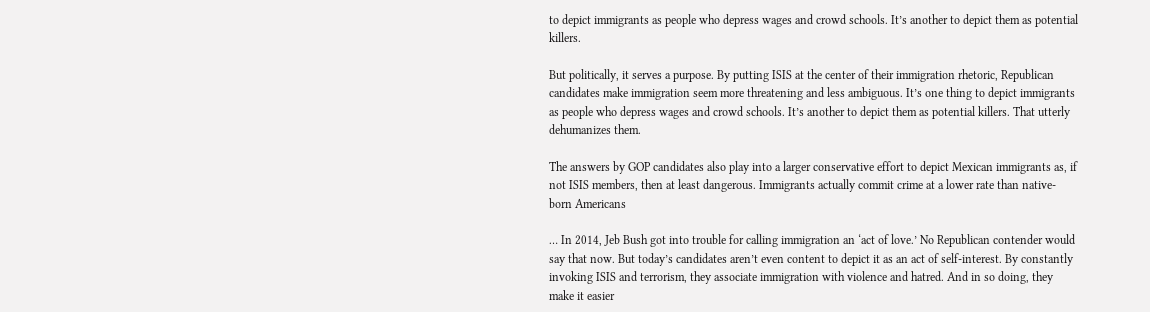to depict immigrants as people who depress wages and crowd schools. It’s another to depict them as potential killers.

But politically, it serves a purpose. By putting ISIS at the center of their immigration rhetoric, Republican candidates make immigration seem more threatening and less ambiguous. It’s one thing to depict immigrants as people who depress wages and crowd schools. It’s another to depict them as potential killers. That utterly dehumanizes them.

The answers by GOP candidates also play into a larger conservative effort to depict Mexican immigrants as, if not ISIS members, then at least dangerous. Immigrants actually commit crime at a lower rate than native-born Americans

… In 2014, Jeb Bush got into trouble for calling immigration an ‘act of love.’ No Republican contender would say that now. But today’s candidates aren’t even content to depict it as an act of self-interest. By constantly invoking ISIS and terrorism, they associate immigration with violence and hatred. And in so doing, they make it easier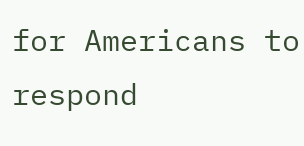for Americans to respond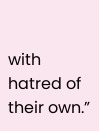with hatred of their own.”